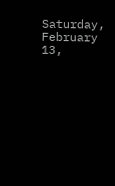Saturday, February 13,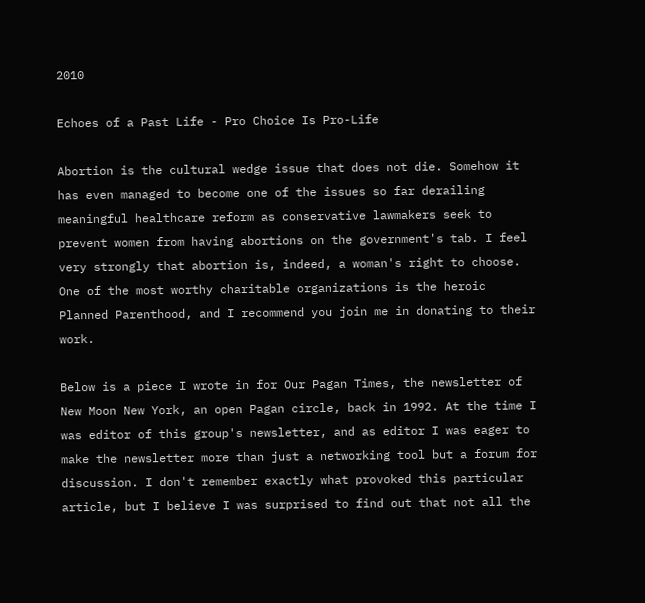2010

Echoes of a Past Life - Pro Choice Is Pro-Life

Abortion is the cultural wedge issue that does not die. Somehow it has even managed to become one of the issues so far derailing meaningful healthcare reform as conservative lawmakers seek to prevent women from having abortions on the government's tab. I feel very strongly that abortion is, indeed, a woman's right to choose. One of the most worthy charitable organizations is the heroic Planned Parenthood, and I recommend you join me in donating to their work.

Below is a piece I wrote in for Our Pagan Times, the newsletter of New Moon New York, an open Pagan circle, back in 1992. At the time I was editor of this group's newsletter, and as editor I was eager to make the newsletter more than just a networking tool but a forum for discussion. I don't remember exactly what provoked this particular article, but I believe I was surprised to find out that not all the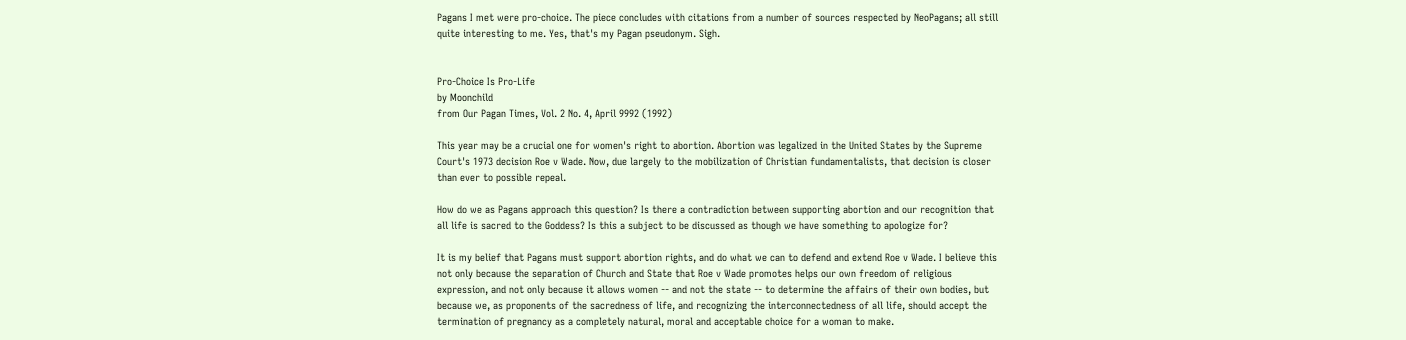Pagans I met were pro-choice. The piece concludes with citations from a number of sources respected by NeoPagans; all still quite interesting to me. Yes, that's my Pagan pseudonym. Sigh.


Pro-Choice Is Pro-Life
by Moonchild
from Our Pagan Times, Vol. 2 No. 4, April 9992 (1992)

This year may be a crucial one for women's right to abortion. Abortion was legalized in the United States by the Supreme Court's 1973 decision Roe v Wade. Now, due largely to the mobilization of Christian fundamentalists, that decision is closer than ever to possible repeal.

How do we as Pagans approach this question? Is there a contradiction between supporting abortion and our recognition that all life is sacred to the Goddess? Is this a subject to be discussed as though we have something to apologize for?

It is my belief that Pagans must support abortion rights, and do what we can to defend and extend Roe v Wade. I believe this not only because the separation of Church and State that Roe v Wade promotes helps our own freedom of religious expression, and not only because it allows women -- and not the state -- to determine the affairs of their own bodies, but because we, as proponents of the sacredness of life, and recognizing the interconnectedness of all life, should accept the termination of pregnancy as a completely natural, moral and acceptable choice for a woman to make.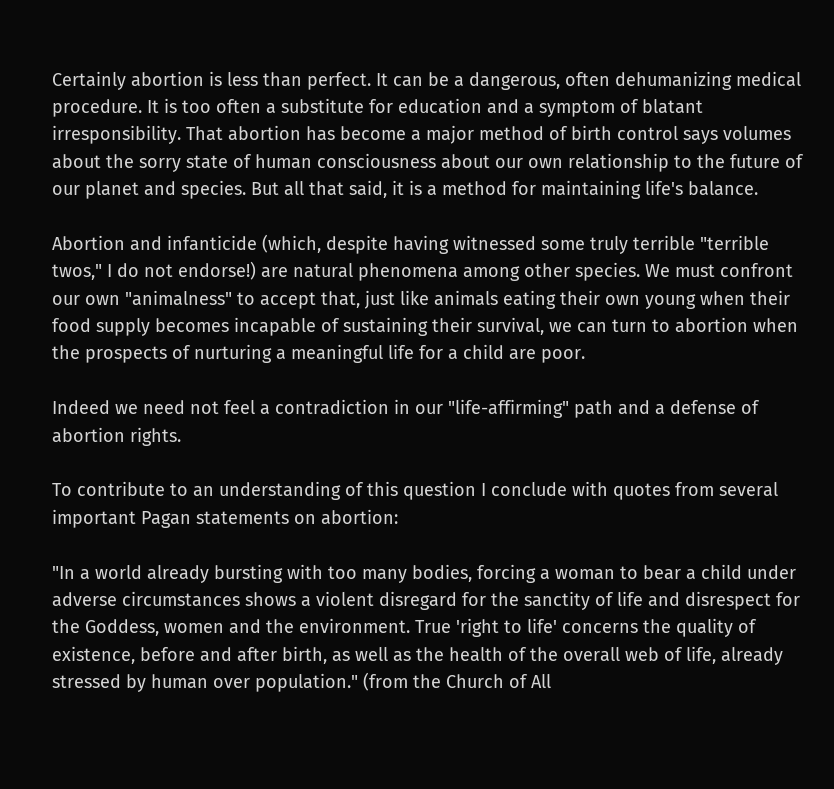Certainly abortion is less than perfect. It can be a dangerous, often dehumanizing medical procedure. It is too often a substitute for education and a symptom of blatant irresponsibility. That abortion has become a major method of birth control says volumes about the sorry state of human consciousness about our own relationship to the future of our planet and species. But all that said, it is a method for maintaining life's balance.

Abortion and infanticide (which, despite having witnessed some truly terrible "terrible twos," I do not endorse!) are natural phenomena among other species. We must confront our own "animalness" to accept that, just like animals eating their own young when their food supply becomes incapable of sustaining their survival, we can turn to abortion when the prospects of nurturing a meaningful life for a child are poor.

Indeed we need not feel a contradiction in our "life-affirming" path and a defense of abortion rights.

To contribute to an understanding of this question I conclude with quotes from several important Pagan statements on abortion:

"In a world already bursting with too many bodies, forcing a woman to bear a child under adverse circumstances shows a violent disregard for the sanctity of life and disrespect for the Goddess, women and the environment. True 'right to life' concerns the quality of existence, before and after birth, as well as the health of the overall web of life, already stressed by human over population." (from the Church of All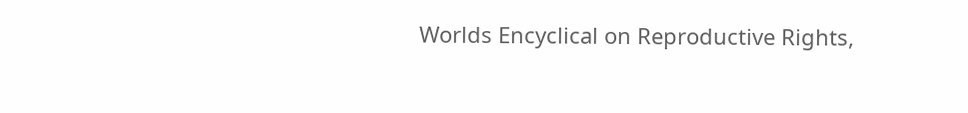Worlds Encyclical on Reproductive Rights,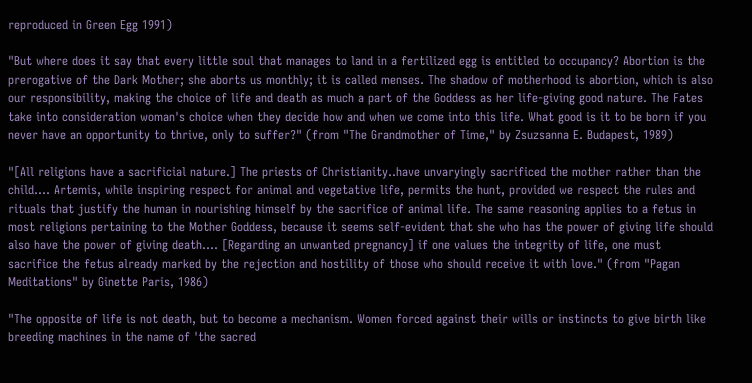reproduced in Green Egg 1991)

"But where does it say that every little soul that manages to land in a fertilized egg is entitled to occupancy? Abortion is the prerogative of the Dark Mother; she aborts us monthly; it is called menses. The shadow of motherhood is abortion, which is also our responsibility, making the choice of life and death as much a part of the Goddess as her life-giving good nature. The Fates take into consideration woman's choice when they decide how and when we come into this life. What good is it to be born if you never have an opportunity to thrive, only to suffer?" (from "The Grandmother of Time," by Zsuzsanna E. Budapest, 1989)

"[All religions have a sacrificial nature.] The priests of Christianity..have unvaryingly sacrificed the mother rather than the child.... Artemis, while inspiring respect for animal and vegetative life, permits the hunt, provided we respect the rules and rituals that justify the human in nourishing himself by the sacrifice of animal life. The same reasoning applies to a fetus in most religions pertaining to the Mother Goddess, because it seems self-evident that she who has the power of giving life should also have the power of giving death.... [Regarding an unwanted pregnancy] if one values the integrity of life, one must sacrifice the fetus already marked by the rejection and hostility of those who should receive it with love." (from "Pagan Meditations" by Ginette Paris, 1986)

"The opposite of life is not death, but to become a mechanism. Women forced against their wills or instincts to give birth like breeding machines in the name of 'the sacred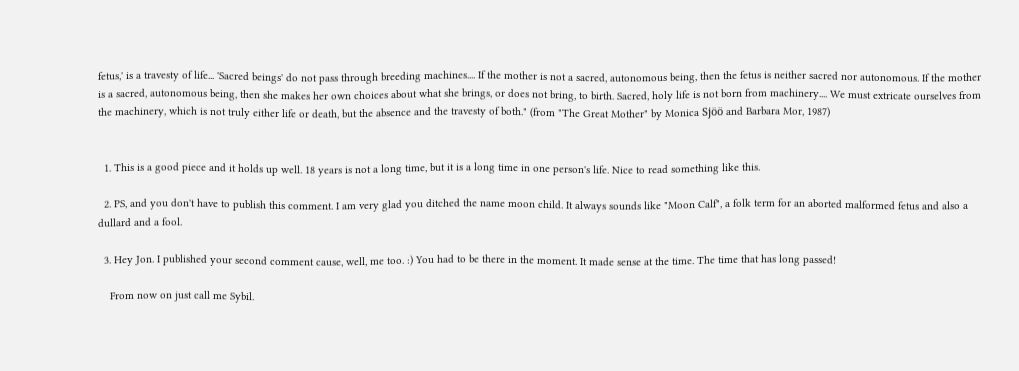fetus,' is a travesty of life... 'Sacred beings' do not pass through breeding machines.... If the mother is not a sacred, autonomous being, then the fetus is neither sacred nor autonomous. If the mother is a sacred, autonomous being, then she makes her own choices about what she brings, or does not bring, to birth. Sacred, holy life is not born from machinery.... We must extricate ourselves from the machinery, which is not truly either life or death, but the absence and the travesty of both." (from "The Great Mother" by Monica Sjöö and Barbara Mor, 1987)


  1. This is a good piece and it holds up well. 18 years is not a long time, but it is a long time in one person's life. Nice to read something like this.

  2. PS, and you don't have to publish this comment. I am very glad you ditched the name moon child. It always sounds like "Moon Calf", a folk term for an aborted malformed fetus and also a dullard and a fool.

  3. Hey Jon. I published your second comment cause, well, me too. :) You had to be there in the moment. It made sense at the time. The time that has long passed!

    From now on just call me Sybil.